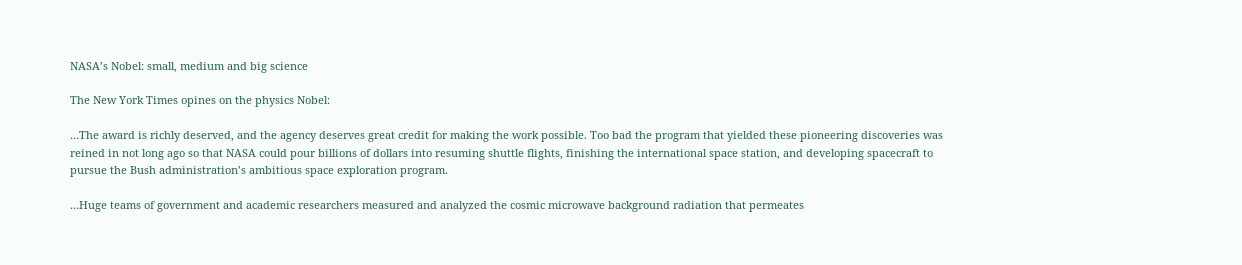NASA’s Nobel: small, medium and big science

The New York Times opines on the physics Nobel:

…The award is richly deserved, and the agency deserves great credit for making the work possible. Too bad the program that yielded these pioneering discoveries was reined in not long ago so that NASA could pour billions of dollars into resuming shuttle flights, finishing the international space station, and developing spacecraft to pursue the Bush administration’s ambitious space exploration program.

…Huge teams of government and academic researchers measured and analyzed the cosmic microwave background radiation that permeates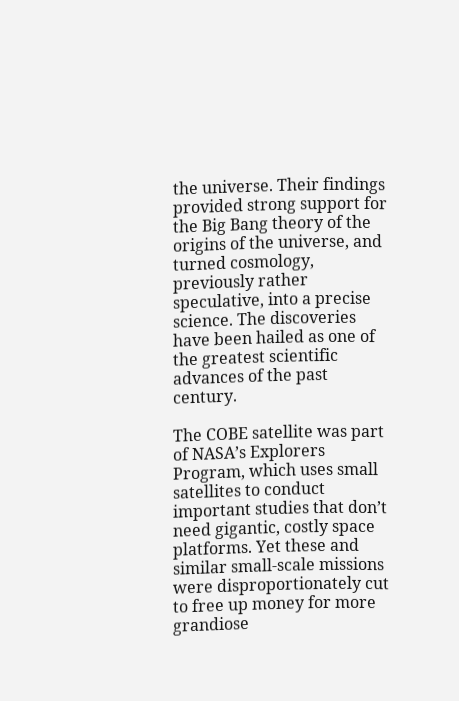the universe. Their findings provided strong support for the Big Bang theory of the origins of the universe, and turned cosmology, previously rather speculative, into a precise science. The discoveries have been hailed as one of the greatest scientific advances of the past century.

The COBE satellite was part of NASA’s Explorers Program, which uses small satellites to conduct important studies that don’t need gigantic, costly space platforms. Yet these and similar small-scale missions were disproportionately cut to free up money for more grandiose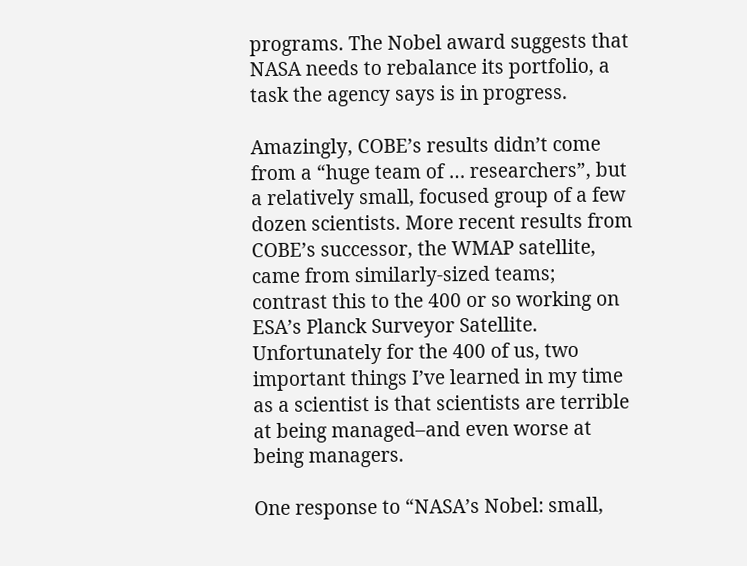programs. The Nobel award suggests that NASA needs to rebalance its portfolio, a task the agency says is in progress.

Amazingly, COBE’s results didn’t come from a “huge team of … researchers”, but a relatively small, focused group of a few dozen scientists. More recent results from COBE’s successor, the WMAP satellite, came from similarly-sized teams; contrast this to the 400 or so working on ESA’s Planck Surveyor Satellite. Unfortunately for the 400 of us, two important things I’ve learned in my time as a scientist is that scientists are terrible at being managed–and even worse at being managers.

One response to “NASA’s Nobel: small,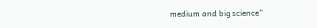medium and big science”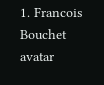1. Francois Bouchet avatar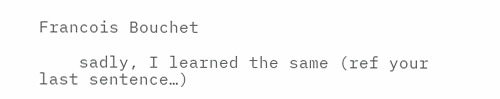Francois Bouchet

    sadly, I learned the same (ref your last sentence…)